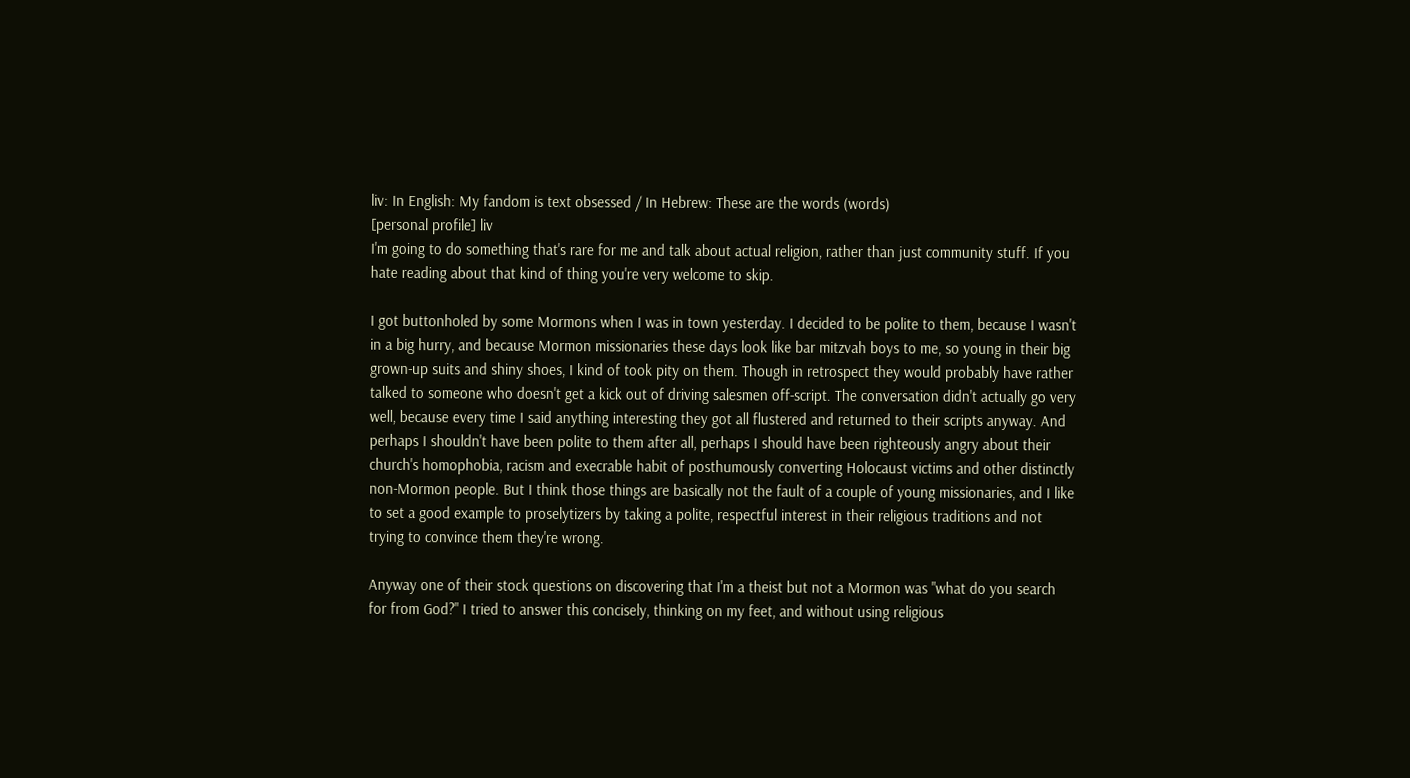liv: In English: My fandom is text obsessed / In Hebrew: These are the words (words)
[personal profile] liv
I'm going to do something that's rare for me and talk about actual religion, rather than just community stuff. If you hate reading about that kind of thing you're very welcome to skip.

I got buttonholed by some Mormons when I was in town yesterday. I decided to be polite to them, because I wasn't in a big hurry, and because Mormon missionaries these days look like bar mitzvah boys to me, so young in their big grown-up suits and shiny shoes, I kind of took pity on them. Though in retrospect they would probably have rather talked to someone who doesn't get a kick out of driving salesmen off-script. The conversation didn't actually go very well, because every time I said anything interesting they got all flustered and returned to their scripts anyway. And perhaps I shouldn't have been polite to them after all, perhaps I should have been righteously angry about their church's homophobia, racism and execrable habit of posthumously converting Holocaust victims and other distinctly non-Mormon people. But I think those things are basically not the fault of a couple of young missionaries, and I like to set a good example to proselytizers by taking a polite, respectful interest in their religious traditions and not trying to convince them they're wrong.

Anyway one of their stock questions on discovering that I'm a theist but not a Mormon was "what do you search for from God?" I tried to answer this concisely, thinking on my feet, and without using religious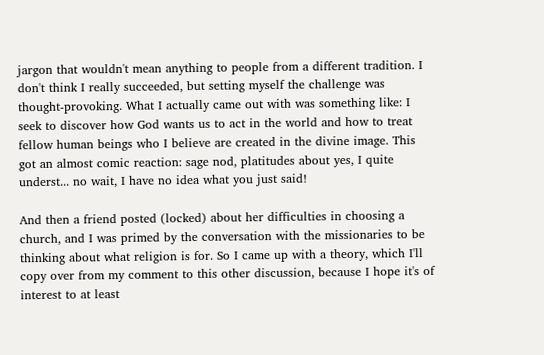jargon that wouldn't mean anything to people from a different tradition. I don't think I really succeeded, but setting myself the challenge was thought-provoking. What I actually came out with was something like: I seek to discover how God wants us to act in the world and how to treat fellow human beings who I believe are created in the divine image. This got an almost comic reaction: sage nod, platitudes about yes, I quite underst... no wait, I have no idea what you just said!

And then a friend posted (locked) about her difficulties in choosing a church, and I was primed by the conversation with the missionaries to be thinking about what religion is for. So I came up with a theory, which I'll copy over from my comment to this other discussion, because I hope it's of interest to at least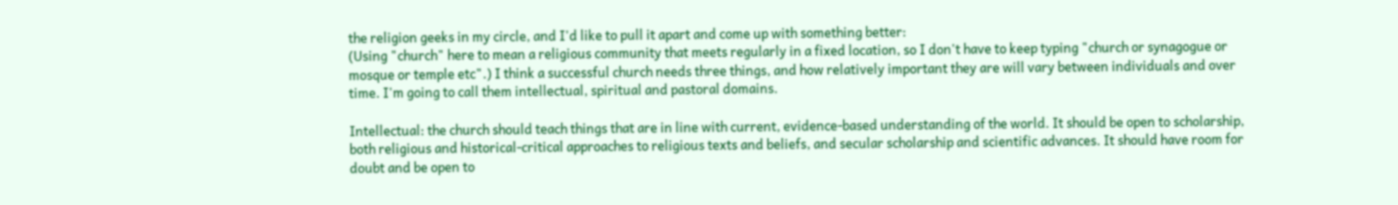the religion geeks in my circle, and I'd like to pull it apart and come up with something better:
(Using "church" here to mean a religious community that meets regularly in a fixed location, so I don't have to keep typing "church or synagogue or mosque or temple etc".) I think a successful church needs three things, and how relatively important they are will vary between individuals and over time. I'm going to call them intellectual, spiritual and pastoral domains.

Intellectual: the church should teach things that are in line with current, evidence-based understanding of the world. It should be open to scholarship, both religious and historical-critical approaches to religious texts and beliefs, and secular scholarship and scientific advances. It should have room for doubt and be open to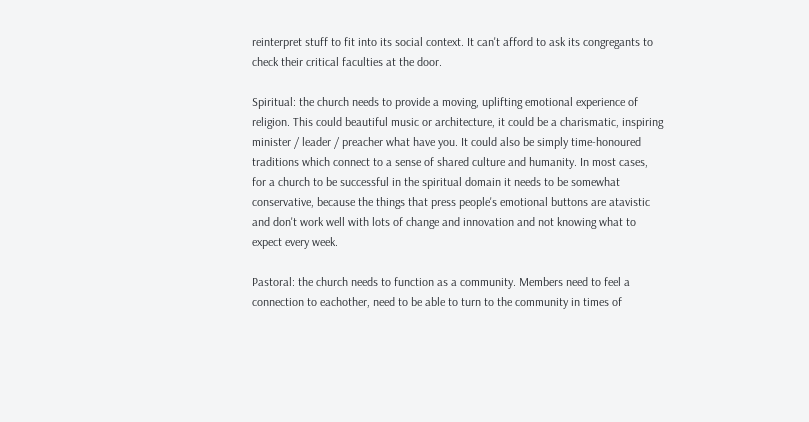reinterpret stuff to fit into its social context. It can't afford to ask its congregants to check their critical faculties at the door.

Spiritual: the church needs to provide a moving, uplifting emotional experience of religion. This could beautiful music or architecture, it could be a charismatic, inspiring minister / leader / preacher what have you. It could also be simply time-honoured traditions which connect to a sense of shared culture and humanity. In most cases, for a church to be successful in the spiritual domain it needs to be somewhat conservative, because the things that press people's emotional buttons are atavistic and don't work well with lots of change and innovation and not knowing what to expect every week.

Pastoral: the church needs to function as a community. Members need to feel a connection to eachother, need to be able to turn to the community in times of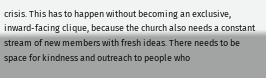crisis. This has to happen without becoming an exclusive, inward-facing clique, because the church also needs a constant stream of new members with fresh ideas. There needs to be space for kindness and outreach to people who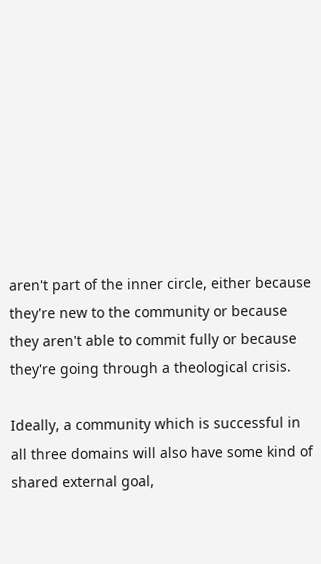aren't part of the inner circle, either because they're new to the community or because they aren't able to commit fully or because they're going through a theological crisis.

Ideally, a community which is successful in all three domains will also have some kind of shared external goal,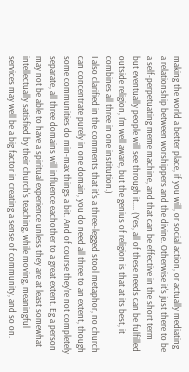making the world a better place, if you will, or social action, or actually mediating a relationship between worshippers and the divine. Otherwise it's just there to be a self-perpetuating meme machine, and that can be effective in the short term but eventually people will see through it.... (Yes, all of these needs can be fulfilled outside religion, I'm well aware, but the genius of religion is that at its best, it combines all three in one institution.)
I also clarified in the comments that it's a three-legged stool metaphor, no church can concentrate purely in one domain, you do need all three to an extent, though some communities do min-max things a bit. And of course they're not completely separate, all three domains will influence eachother to a great extent. Eg a person may not be able to have a spiritual experience unless they are at least somewhat intellectually satisfied by their church's teaching, while moving, meaningful services may well be a big factor in creating a sense of community, and so on.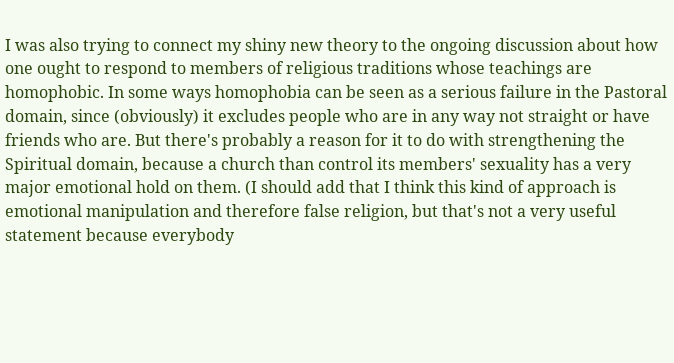I was also trying to connect my shiny new theory to the ongoing discussion about how one ought to respond to members of religious traditions whose teachings are homophobic. In some ways homophobia can be seen as a serious failure in the Pastoral domain, since (obviously) it excludes people who are in any way not straight or have friends who are. But there's probably a reason for it to do with strengthening the Spiritual domain, because a church than control its members' sexuality has a very major emotional hold on them. (I should add that I think this kind of approach is emotional manipulation and therefore false religion, but that's not a very useful statement because everybody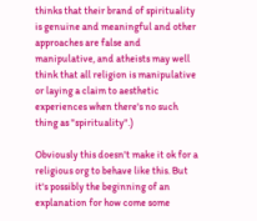thinks that their brand of spirituality is genuine and meaningful and other approaches are false and manipulative, and atheists may well think that all religion is manipulative or laying a claim to aesthetic experiences when there's no such thing as "spirituality".)

Obviously this doesn't make it ok for a religious org to behave like this. But it's possibly the beginning of an explanation for how come some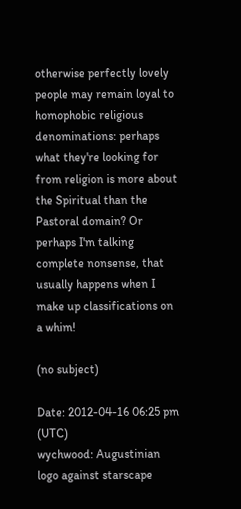otherwise perfectly lovely people may remain loyal to homophobic religious denominations: perhaps what they're looking for from religion is more about the Spiritual than the Pastoral domain? Or perhaps I'm talking complete nonsense, that usually happens when I make up classifications on a whim!

(no subject)

Date: 2012-04-16 06:25 pm (UTC)
wychwood: Augustinian logo against starscape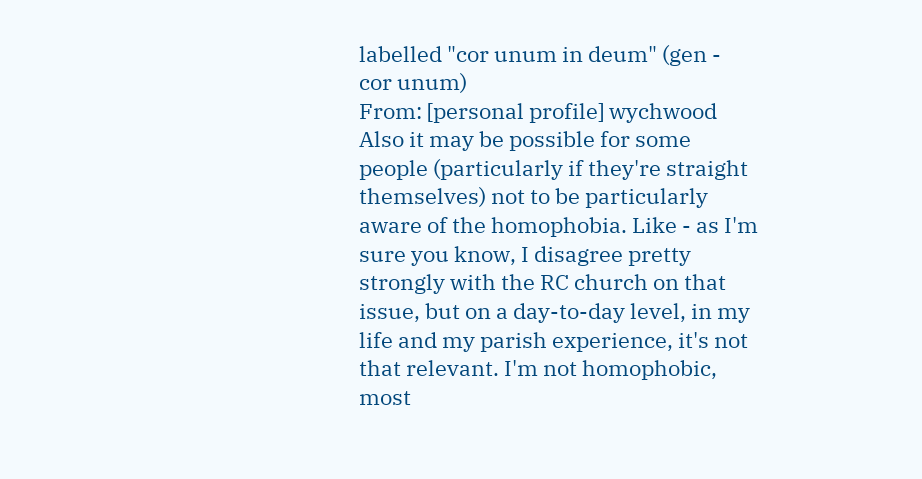labelled "cor unum in deum" (gen - cor unum)
From: [personal profile] wychwood
Also it may be possible for some people (particularly if they're straight themselves) not to be particularly aware of the homophobia. Like - as I'm sure you know, I disagree pretty strongly with the RC church on that issue, but on a day-to-day level, in my life and my parish experience, it's not that relevant. I'm not homophobic, most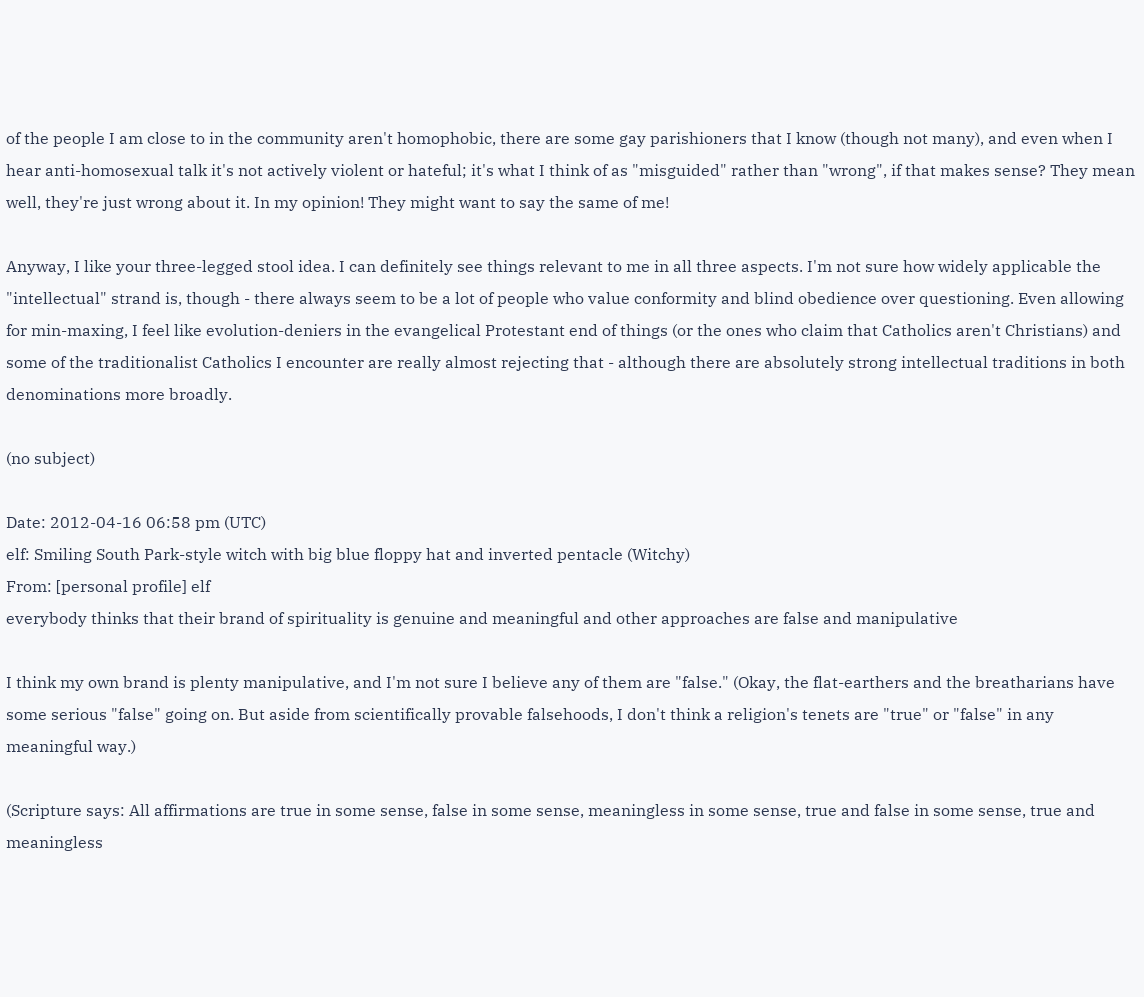of the people I am close to in the community aren't homophobic, there are some gay parishioners that I know (though not many), and even when I hear anti-homosexual talk it's not actively violent or hateful; it's what I think of as "misguided" rather than "wrong", if that makes sense? They mean well, they're just wrong about it. In my opinion! They might want to say the same of me!

Anyway, I like your three-legged stool idea. I can definitely see things relevant to me in all three aspects. I'm not sure how widely applicable the "intellectual" strand is, though - there always seem to be a lot of people who value conformity and blind obedience over questioning. Even allowing for min-maxing, I feel like evolution-deniers in the evangelical Protestant end of things (or the ones who claim that Catholics aren't Christians) and some of the traditionalist Catholics I encounter are really almost rejecting that - although there are absolutely strong intellectual traditions in both denominations more broadly.

(no subject)

Date: 2012-04-16 06:58 pm (UTC)
elf: Smiling South Park-style witch with big blue floppy hat and inverted pentacle (Witchy)
From: [personal profile] elf
everybody thinks that their brand of spirituality is genuine and meaningful and other approaches are false and manipulative

I think my own brand is plenty manipulative, and I'm not sure I believe any of them are "false." (Okay, the flat-earthers and the breatharians have some serious "false" going on. But aside from scientifically provable falsehoods, I don't think a religion's tenets are "true" or "false" in any meaningful way.)

(Scripture says: All affirmations are true in some sense, false in some sense, meaningless in some sense, true and false in some sense, true and meaningless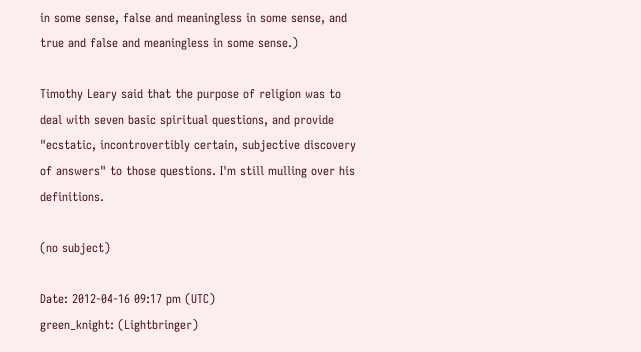in some sense, false and meaningless in some sense, and true and false and meaningless in some sense.)

Timothy Leary said that the purpose of religion was to deal with seven basic spiritual questions, and provide "ecstatic, incontrovertibly certain, subjective discovery of answers" to those questions. I'm still mulling over his definitions.

(no subject)

Date: 2012-04-16 09:17 pm (UTC)
green_knight: (Lightbringer)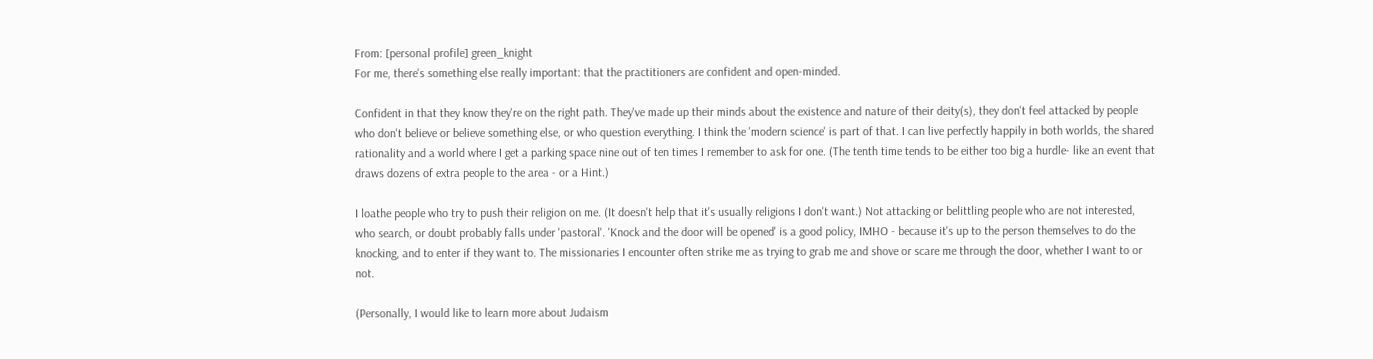From: [personal profile] green_knight
For me, there's something else really important: that the practitioners are confident and open-minded.

Confident in that they know they're on the right path. They've made up their minds about the existence and nature of their deity(s), they don't feel attacked by people who don't believe or believe something else, or who question everything. I think the 'modern science' is part of that. I can live perfectly happily in both worlds, the shared rationality and a world where I get a parking space nine out of ten times I remember to ask for one. (The tenth time tends to be either too big a hurdle- like an event that draws dozens of extra people to the area - or a Hint.)

I loathe people who try to push their religion on me. (It doesn't help that it's usually religions I don't want.) Not attacking or belittling people who are not interested, who search, or doubt probably falls under 'pastoral'. 'Knock and the door will be opened' is a good policy, IMHO - because it's up to the person themselves to do the knocking, and to enter if they want to. The missionaries I encounter often strike me as trying to grab me and shove or scare me through the door, whether I want to or not.

(Personally, I would like to learn more about Judaism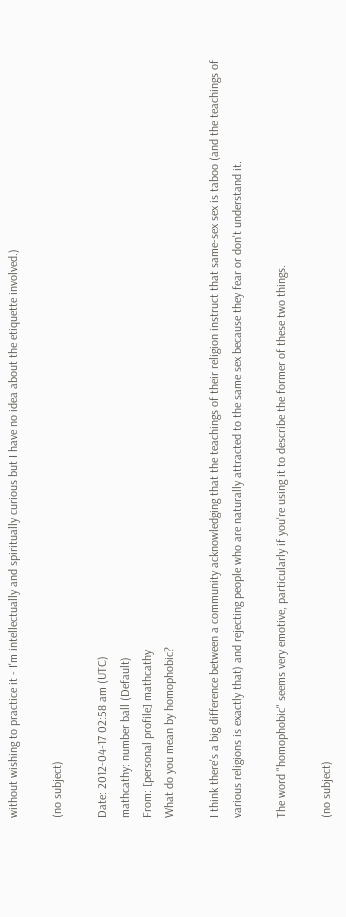without wishing to practice it - I'm intellectually and spiritually curious but I have no idea about the etiquette involved.)

(no subject)

Date: 2012-04-17 02:58 am (UTC)
mathcathy: number ball (Default)
From: [personal profile] mathcathy
What do you mean by homophobic?

I think there's a big difference between a community acknowledging that the teachings of their religion instruct that same-sex sex is taboo (and the teachings of various religions is exactly that) and rejecting people who are naturally attracted to the same sex because they fear or don't understand it.

The word "homophobic" seems very emotive, particularly if you're using it to describe the former of these two things.

(no subject)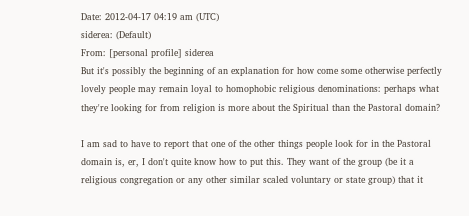Date: 2012-04-17 04:19 am (UTC)
siderea: (Default)
From: [personal profile] siderea
But it's possibly the beginning of an explanation for how come some otherwise perfectly lovely people may remain loyal to homophobic religious denominations: perhaps what they're looking for from religion is more about the Spiritual than the Pastoral domain?

I am sad to have to report that one of the other things people look for in the Pastoral domain is, er, I don't quite know how to put this. They want of the group (be it a religious congregation or any other similar scaled voluntary or state group) that it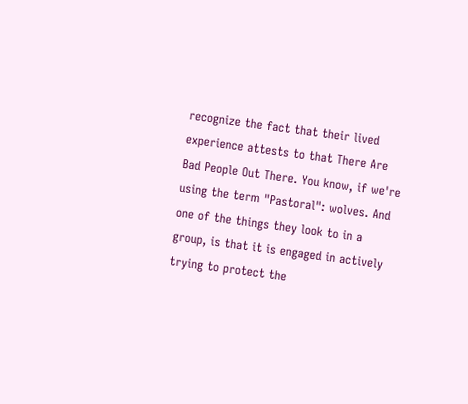recognize the fact that their lived experience attests to that There Are Bad People Out There. You know, if we're using the term "Pastoral": wolves. And one of the things they look to in a group, is that it is engaged in actively trying to protect the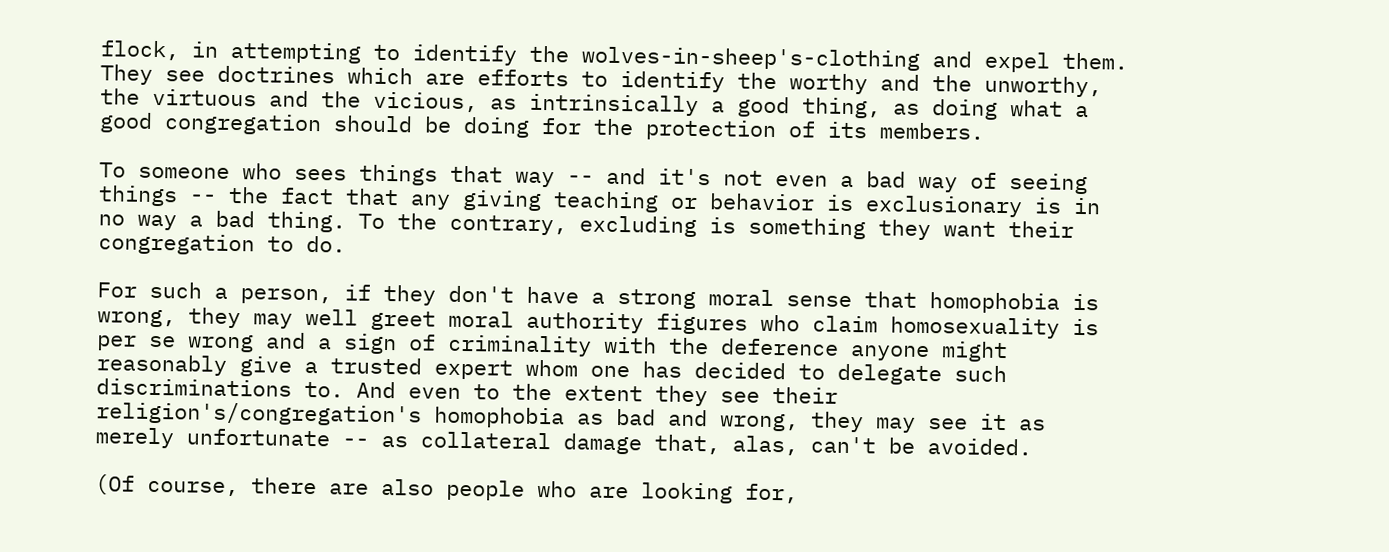flock, in attempting to identify the wolves-in-sheep's-clothing and expel them. They see doctrines which are efforts to identify the worthy and the unworthy, the virtuous and the vicious, as intrinsically a good thing, as doing what a good congregation should be doing for the protection of its members.

To someone who sees things that way -- and it's not even a bad way of seeing things -- the fact that any giving teaching or behavior is exclusionary is in no way a bad thing. To the contrary, excluding is something they want their congregation to do.

For such a person, if they don't have a strong moral sense that homophobia is wrong, they may well greet moral authority figures who claim homosexuality is per se wrong and a sign of criminality with the deference anyone might reasonably give a trusted expert whom one has decided to delegate such discriminations to. And even to the extent they see their religion's/congregation's homophobia as bad and wrong, they may see it as merely unfortunate -- as collateral damage that, alas, can't be avoided.

(Of course, there are also people who are looking for,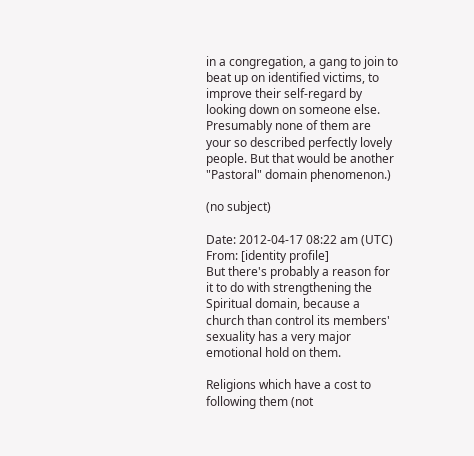in a congregation, a gang to join to beat up on identified victims, to improve their self-regard by looking down on someone else. Presumably none of them are your so described perfectly lovely people. But that would be another "Pastoral" domain phenomenon.)

(no subject)

Date: 2012-04-17 08:22 am (UTC)
From: [identity profile]
But there's probably a reason for it to do with strengthening the Spiritual domain, because a church than control its members' sexuality has a very major emotional hold on them.

Religions which have a cost to following them (not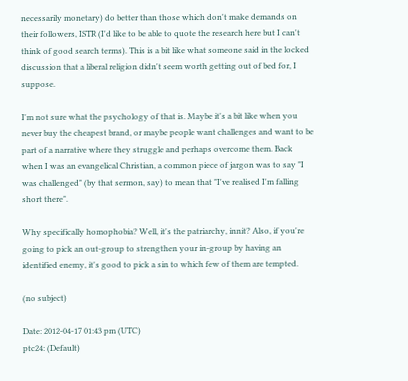necessarily monetary) do better than those which don't make demands on their followers, ISTR (I'd like to be able to quote the research here but I can't think of good search terms). This is a bit like what someone said in the locked discussion that a liberal religion didn't seem worth getting out of bed for, I suppose.

I'm not sure what the psychology of that is. Maybe it's a bit like when you never buy the cheapest brand, or maybe people want challenges and want to be part of a narrative where they struggle and perhaps overcome them. Back when I was an evangelical Christian, a common piece of jargon was to say "I was challenged" (by that sermon, say) to mean that "I've realised I'm falling short there".

Why specifically homophobia? Well, it's the patriarchy, innit? Also, if you're going to pick an out-group to strengthen your in-group by having an identified enemy, it's good to pick a sin to which few of them are tempted.

(no subject)

Date: 2012-04-17 01:43 pm (UTC)
ptc24: (Default)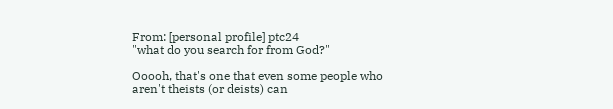From: [personal profile] ptc24
"what do you search for from God?"

Ooooh, that's one that even some people who aren't theists (or deists) can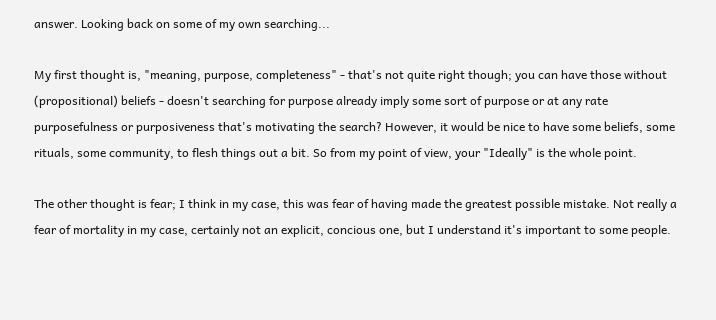answer. Looking back on some of my own searching...

My first thought is, "meaning, purpose, completeness" - that's not quite right though; you can have those without (propositional) beliefs - doesn't searching for purpose already imply some sort of purpose or at any rate purposefulness or purposiveness that's motivating the search? However, it would be nice to have some beliefs, some rituals, some community, to flesh things out a bit. So from my point of view, your "Ideally" is the whole point.

The other thought is fear; I think in my case, this was fear of having made the greatest possible mistake. Not really a fear of mortality in my case, certainly not an explicit, concious one, but I understand it's important to some people.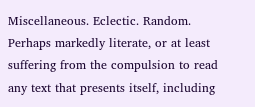Miscellaneous. Eclectic. Random. Perhaps markedly literate, or at least suffering from the compulsion to read any text that presents itself, including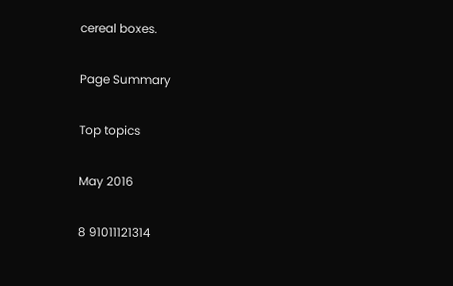cereal boxes.

Page Summary

Top topics

May 2016

8 91011121314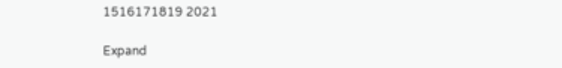1516171819 2021

Expand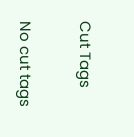Cut Tags

No cut tags